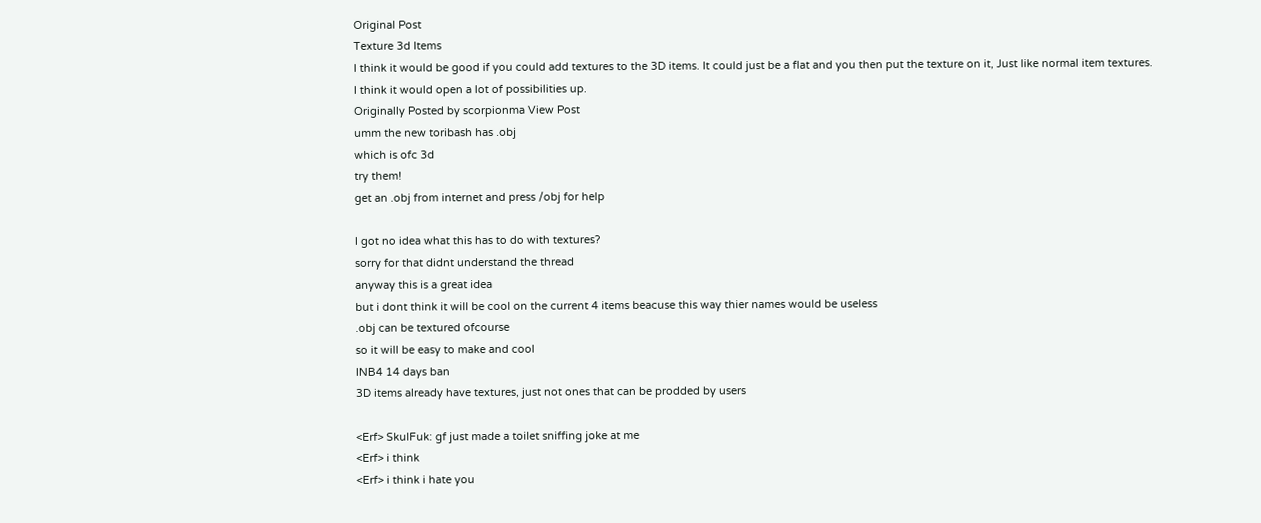Original Post
Texture 3d Items
I think it would be good if you could add textures to the 3D items. It could just be a flat and you then put the texture on it, Just like normal item textures.
I think it would open a lot of possibilities up.
Originally Posted by scorpionma View Post
umm the new toribash has .obj
which is ofc 3d
try them!
get an .obj from internet and press /obj for help

I got no idea what this has to do with textures?
sorry for that didnt understand the thread
anyway this is a great idea
but i dont think it will be cool on the current 4 items beacuse this way thier names would be useless
.obj can be textured ofcourse
so it will be easy to make and cool
INB4 14 days ban
3D items already have textures, just not ones that can be prodded by users

<Erf> SkulFuk: gf just made a toilet sniffing joke at me
<Erf> i think
<Erf> i think i hate you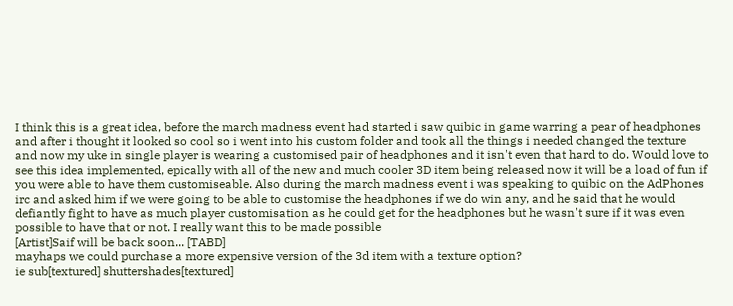I think this is a great idea, before the march madness event had started i saw quibic in game warring a pear of headphones and after i thought it looked so cool so i went into his custom folder and took all the things i needed changed the texture and now my uke in single player is wearing a customised pair of headphones and it isn't even that hard to do. Would love to see this idea implemented, epically with all of the new and much cooler 3D item being released now it will be a load of fun if you were able to have them customiseable. Also during the march madness event i was speaking to quibic on the AdPhones irc and asked him if we were going to be able to customise the headphones if we do win any, and he said that he would defiantly fight to have as much player customisation as he could get for the headphones but he wasn't sure if it was even possible to have that or not. I really want this to be made possible
[Artist]Saif will be back soon... [TABD]
mayhaps we could purchase a more expensive version of the 3d item with a texture option?
ie sub[textured] shuttershades[textured]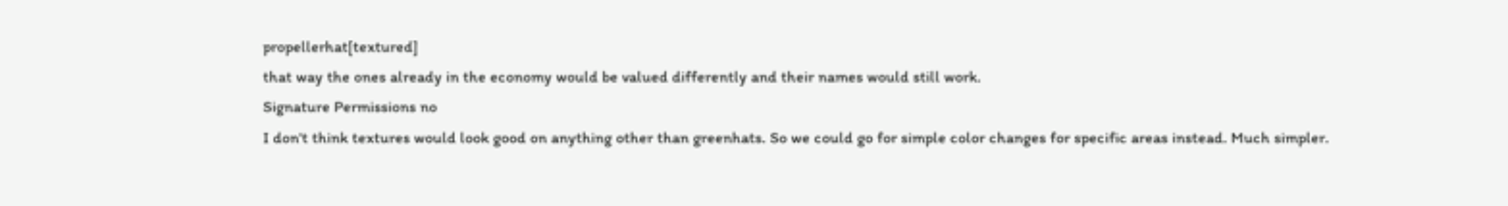propellerhat[textured]
that way the ones already in the economy would be valued differently and their names would still work.
Signature Permissions no
I don't think textures would look good on anything other than greenhats. So we could go for simple color changes for specific areas instead. Much simpler.